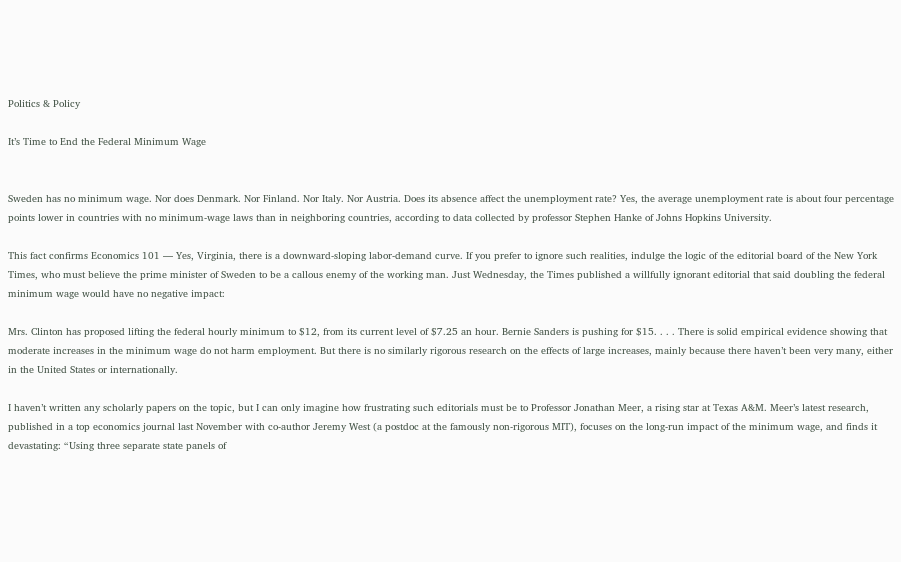Politics & Policy

It’s Time to End the Federal Minimum Wage


Sweden has no minimum wage. Nor does Denmark. Nor Finland. Nor Italy. Nor Austria. Does its absence affect the unemployment rate? Yes, the average unemployment rate is about four percentage points lower in countries with no minimum-wage laws than in neighboring countries, according to data collected by professor Stephen Hanke of Johns Hopkins University.

This fact confirms Economics 101 — Yes, Virginia, there is a downward-sloping labor-demand curve. If you prefer to ignore such realities, indulge the logic of the editorial board of the New York Times, who must believe the prime minister of Sweden to be a callous enemy of the working man. Just Wednesday, the Times published a willfully ignorant editorial that said doubling the federal minimum wage would have no negative impact:

Mrs. Clinton has proposed lifting the federal hourly minimum to $12, from its current level of $7.25 an hour. Bernie Sanders is pushing for $15. . . . There is solid empirical evidence showing that moderate increases in the minimum wage do not harm employment. But there is no similarly rigorous research on the effects of large increases, mainly because there haven’t been very many, either in the United States or internationally.

I haven’t written any scholarly papers on the topic, but I can only imagine how frustrating such editorials must be to Professor Jonathan Meer, a rising star at Texas A&M. Meer’s latest research, published in a top economics journal last November with co-author Jeremy West (a postdoc at the famously non-rigorous MIT), focuses on the long-run impact of the minimum wage, and finds it devastating: “Using three separate state panels of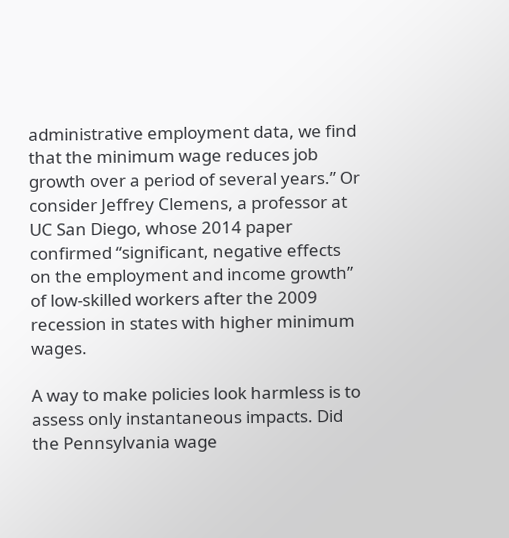administrative employment data, we find that the minimum wage reduces job growth over a period of several years.” Or consider Jeffrey Clemens, a professor at UC San Diego, whose 2014 paper confirmed “significant, negative effects on the employment and income growth” of low-skilled workers after the 2009 recession in states with higher minimum wages.

A way to make policies look harmless is to assess only instantaneous impacts. Did the Pennsylvania wage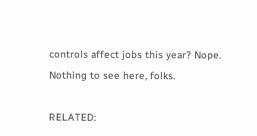controls affect jobs this year? Nope. Nothing to see here, folks.

RELATED: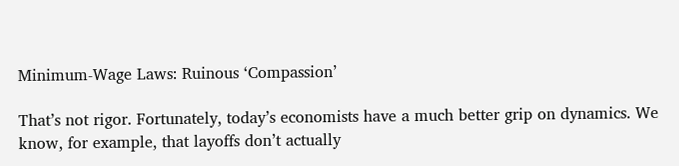Minimum-Wage Laws: Ruinous ‘Compassion’

That’s not rigor. Fortunately, today’s economists have a much better grip on dynamics. We know, for example, that layoffs don’t actually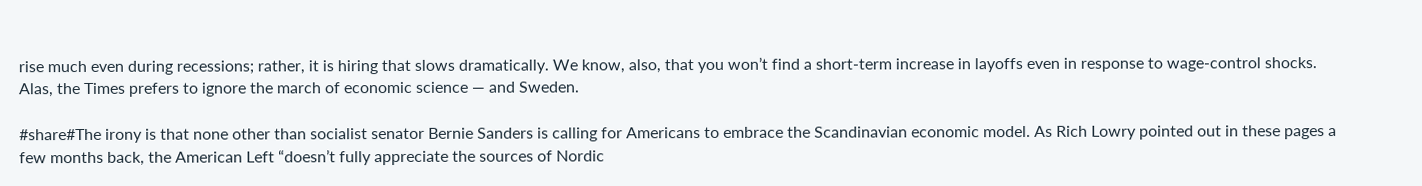rise much even during recessions; rather, it is hiring that slows dramatically. We know, also, that you won’t find a short-term increase in layoffs even in response to wage-control shocks. Alas, the Times prefers to ignore the march of economic science — and Sweden.

#share#The irony is that none other than socialist senator Bernie Sanders is calling for Americans to embrace the Scandinavian economic model. As Rich Lowry pointed out in these pages a few months back, the American Left “doesn’t fully appreciate the sources of Nordic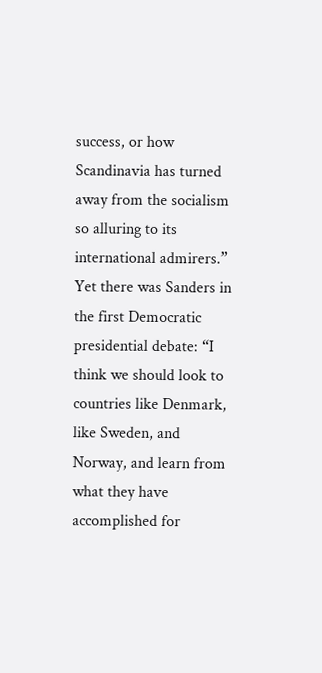success, or how Scandinavia has turned away from the socialism so alluring to its international admirers.” Yet there was Sanders in the first Democratic presidential debate: “I think we should look to countries like Denmark, like Sweden, and Norway, and learn from what they have accomplished for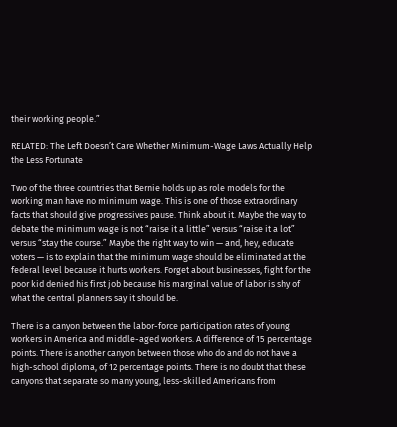their working people.”

RELATED: The Left Doesn’t Care Whether Minimum-Wage Laws Actually Help the Less Fortunate

Two of the three countries that Bernie holds up as role models for the working man have no minimum wage. This is one of those extraordinary facts that should give progressives pause. Think about it. Maybe the way to debate the minimum wage is not “raise it a little” versus “raise it a lot” versus “stay the course.” Maybe the right way to win — and, hey, educate voters — is to explain that the minimum wage should be eliminated at the federal level because it hurts workers. Forget about businesses, fight for the poor kid denied his first job because his marginal value of labor is shy of what the central planners say it should be.

There is a canyon between the labor-force participation rates of young workers in America and middle-aged workers. A difference of 15 percentage points. There is another canyon between those who do and do not have a high-school diploma, of 12 percentage points. There is no doubt that these canyons that separate so many young, less-skilled Americans from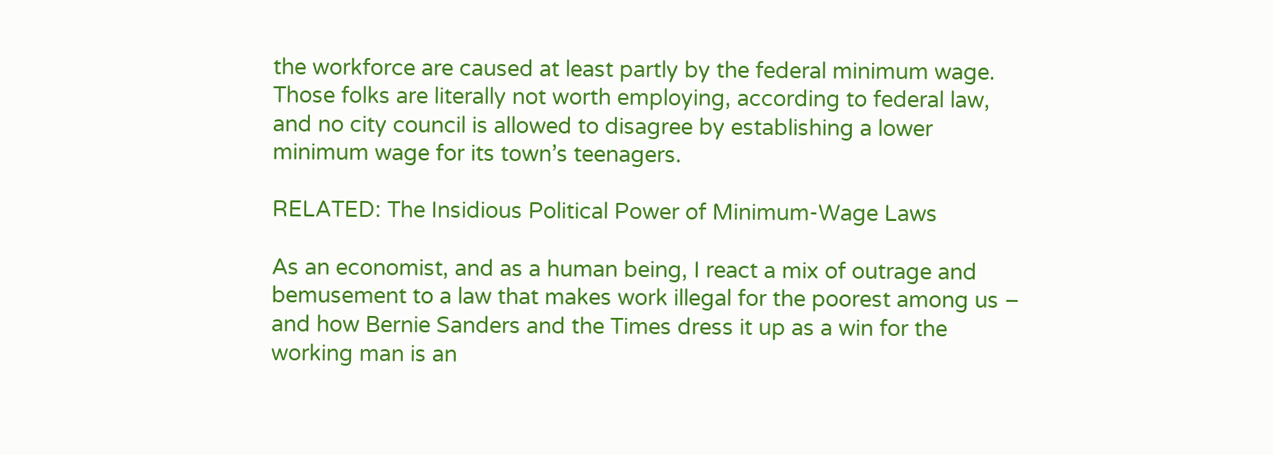the workforce are caused at least partly by the federal minimum wage. Those folks are literally not worth employing, according to federal law, and no city council is allowed to disagree by establishing a lower minimum wage for its town’s teenagers.

RELATED: The Insidious Political Power of Minimum-Wage Laws

As an economist, and as a human being, I react a mix of outrage and bemusement to a law that makes work illegal for the poorest among us – and how Bernie Sanders and the Times dress it up as a win for the working man is an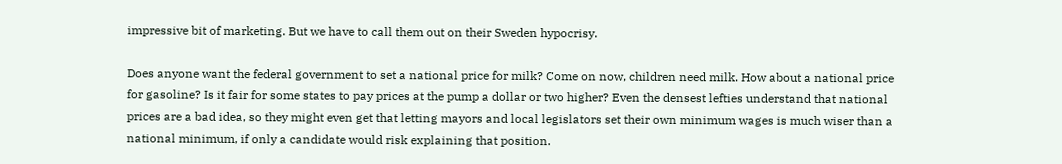impressive bit of marketing. But we have to call them out on their Sweden hypocrisy.

Does anyone want the federal government to set a national price for milk? Come on now, children need milk. How about a national price for gasoline? Is it fair for some states to pay prices at the pump a dollar or two higher? Even the densest lefties understand that national prices are a bad idea, so they might even get that letting mayors and local legislators set their own minimum wages is much wiser than a national minimum, if only a candidate would risk explaining that position.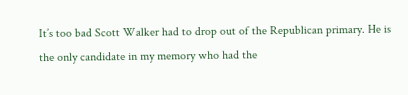It’s too bad Scott Walker had to drop out of the Republican primary. He is the only candidate in my memory who had the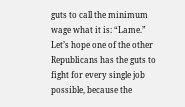guts to call the minimum wage what it is: “Lame.” Let’s hope one of the other Republicans has the guts to fight for every single job possible, because the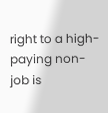right to a high-paying non-job is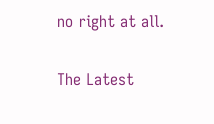no right at all.


The Latest